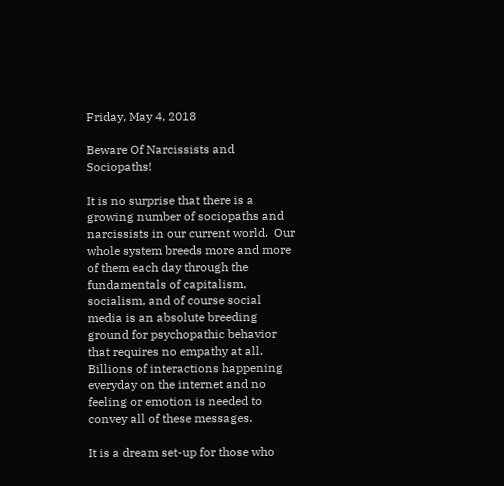Friday, May 4, 2018

Beware Of Narcissists and Sociopaths!

It is no surprise that there is a growing number of sociopaths and narcissists in our current world.  Our whole system breeds more and more of them each day through the fundamentals of capitalism, socialism, and of course social media is an absolute breeding ground for psychopathic behavior that requires no empathy at all.   Billions of interactions happening everyday on the internet and no feeling or emotion is needed to convey all of these messages.

It is a dream set-up for those who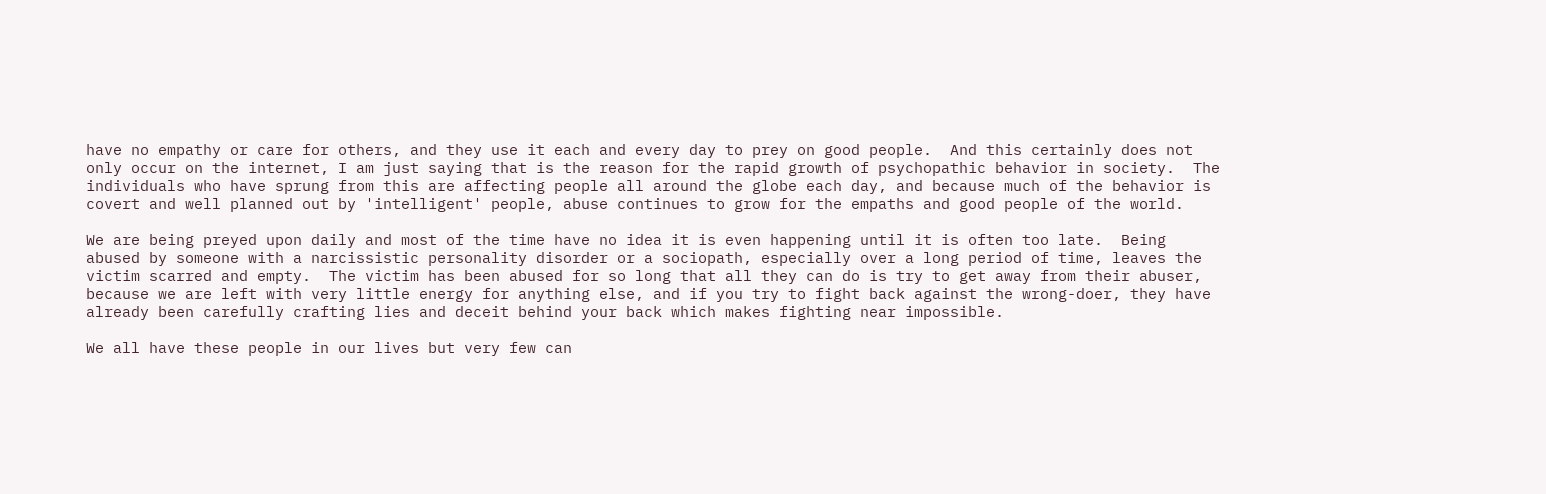have no empathy or care for others, and they use it each and every day to prey on good people.  And this certainly does not only occur on the internet, I am just saying that is the reason for the rapid growth of psychopathic behavior in society.  The individuals who have sprung from this are affecting people all around the globe each day, and because much of the behavior is covert and well planned out by 'intelligent' people, abuse continues to grow for the empaths and good people of the world.

We are being preyed upon daily and most of the time have no idea it is even happening until it is often too late.  Being abused by someone with a narcissistic personality disorder or a sociopath, especially over a long period of time, leaves the victim scarred and empty.  The victim has been abused for so long that all they can do is try to get away from their abuser, because we are left with very little energy for anything else, and if you try to fight back against the wrong-doer, they have already been carefully crafting lies and deceit behind your back which makes fighting near impossible.

We all have these people in our lives but very few can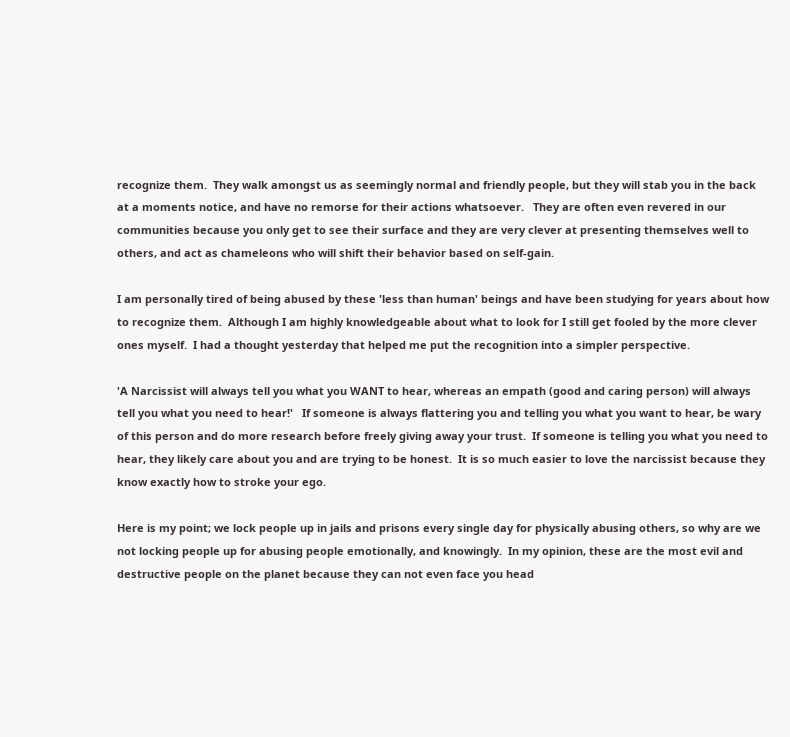recognize them.  They walk amongst us as seemingly normal and friendly people, but they will stab you in the back at a moments notice, and have no remorse for their actions whatsoever.   They are often even revered in our communities because you only get to see their surface and they are very clever at presenting themselves well to others, and act as chameleons who will shift their behavior based on self-gain.

I am personally tired of being abused by these 'less than human' beings and have been studying for years about how to recognize them.  Although I am highly knowledgeable about what to look for I still get fooled by the more clever ones myself.  I had a thought yesterday that helped me put the recognition into a simpler perspective.

'A Narcissist will always tell you what you WANT to hear, whereas an empath (good and caring person) will always tell you what you need to hear!'   If someone is always flattering you and telling you what you want to hear, be wary of this person and do more research before freely giving away your trust.  If someone is telling you what you need to hear, they likely care about you and are trying to be honest.  It is so much easier to love the narcissist because they know exactly how to stroke your ego.

Here is my point; we lock people up in jails and prisons every single day for physically abusing others, so why are we not locking people up for abusing people emotionally, and knowingly.  In my opinion, these are the most evil and destructive people on the planet because they can not even face you head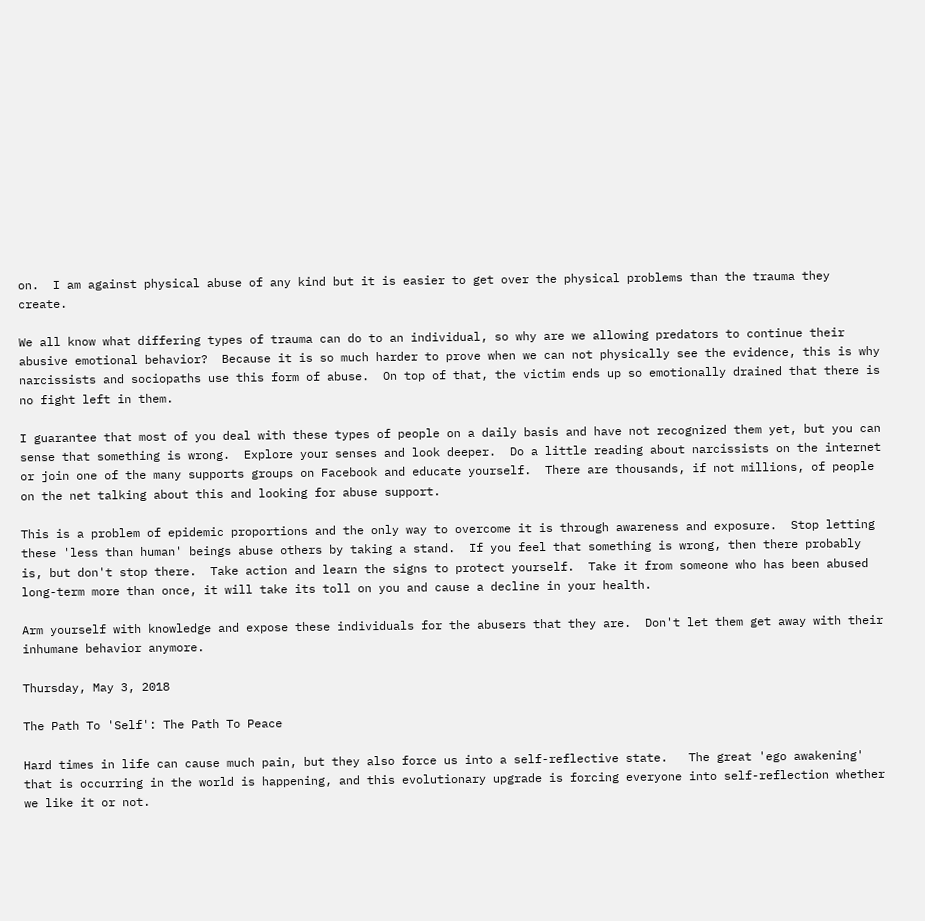on.  I am against physical abuse of any kind but it is easier to get over the physical problems than the trauma they create.

We all know what differing types of trauma can do to an individual, so why are we allowing predators to continue their abusive emotional behavior?  Because it is so much harder to prove when we can not physically see the evidence, this is why narcissists and sociopaths use this form of abuse.  On top of that, the victim ends up so emotionally drained that there is no fight left in them.

I guarantee that most of you deal with these types of people on a daily basis and have not recognized them yet, but you can sense that something is wrong.  Explore your senses and look deeper.  Do a little reading about narcissists on the internet or join one of the many supports groups on Facebook and educate yourself.  There are thousands, if not millions, of people on the net talking about this and looking for abuse support.

This is a problem of epidemic proportions and the only way to overcome it is through awareness and exposure.  Stop letting these 'less than human' beings abuse others by taking a stand.  If you feel that something is wrong, then there probably is, but don't stop there.  Take action and learn the signs to protect yourself.  Take it from someone who has been abused long-term more than once, it will take its toll on you and cause a decline in your health.

Arm yourself with knowledge and expose these individuals for the abusers that they are.  Don't let them get away with their inhumane behavior anymore.

Thursday, May 3, 2018

The Path To 'Self': The Path To Peace

Hard times in life can cause much pain, but they also force us into a self-reflective state.   The great 'ego awakening' that is occurring in the world is happening, and this evolutionary upgrade is forcing everyone into self-reflection whether we like it or not.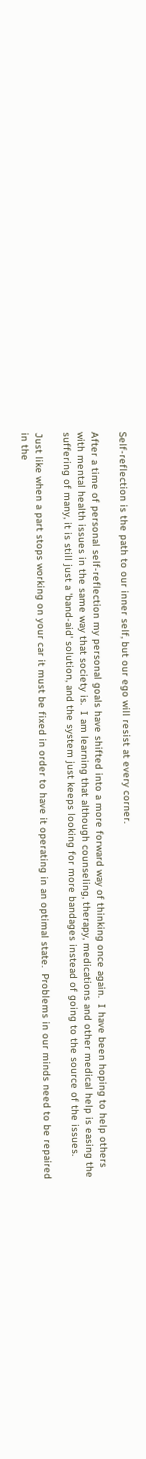Self-reflection is the path to our inner self, but our ego will resist at every corner.

After a time of personal self-reflection my personal goals have shifted into a more forward way of thinking once again.  I have been hoping to help others with mental health issues in the same way that society is.  I am learning that although counseling, therapy, medications and other medical help is easing the suffering of many, it is still just a 'band-aid' solution, and the system just keeps looking for more bandages instead of going to the source of the issues.

Just like when a part stops working on your car it must be fixed in order to have it operating in an optimal state.  Problems in our minds need to be repaired in the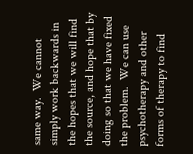same way.  We cannot simply work backwards in the hopes that we will find the source, and hope that by doing so that we have fixed the problem.  We can use psychotherapy and other forms of therapy to find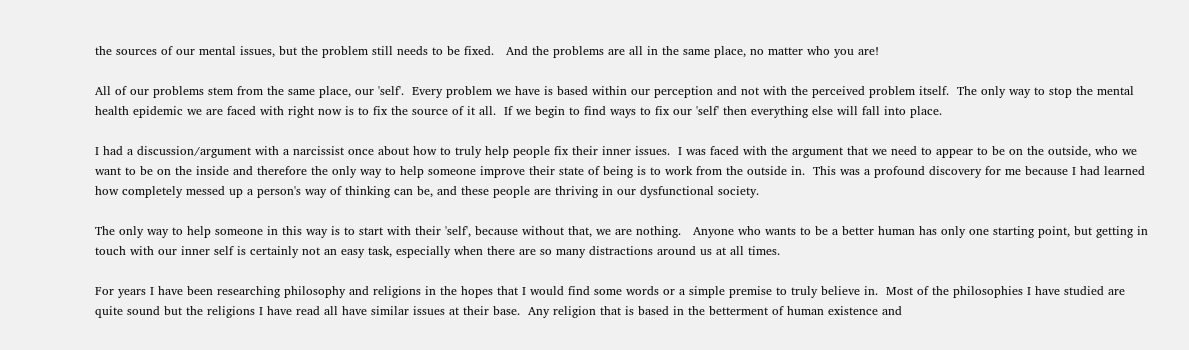the sources of our mental issues, but the problem still needs to be fixed.   And the problems are all in the same place, no matter who you are!

All of our problems stem from the same place, our 'self'.  Every problem we have is based within our perception and not with the perceived problem itself.  The only way to stop the mental health epidemic we are faced with right now is to fix the source of it all.  If we begin to find ways to fix our 'self' then everything else will fall into place.

I had a discussion/argument with a narcissist once about how to truly help people fix their inner issues.  I was faced with the argument that we need to appear to be on the outside, who we want to be on the inside and therefore the only way to help someone improve their state of being is to work from the outside in.  This was a profound discovery for me because I had learned how completely messed up a person's way of thinking can be, and these people are thriving in our dysfunctional society.

The only way to help someone in this way is to start with their 'self', because without that, we are nothing.   Anyone who wants to be a better human has only one starting point, but getting in touch with our inner self is certainly not an easy task, especially when there are so many distractions around us at all times.

For years I have been researching philosophy and religions in the hopes that I would find some words or a simple premise to truly believe in.  Most of the philosophies I have studied are quite sound but the religions I have read all have similar issues at their base.  Any religion that is based in the betterment of human existence and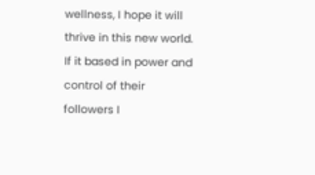wellness, I hope it will thrive in this new world.  If it based in power and control of their followers I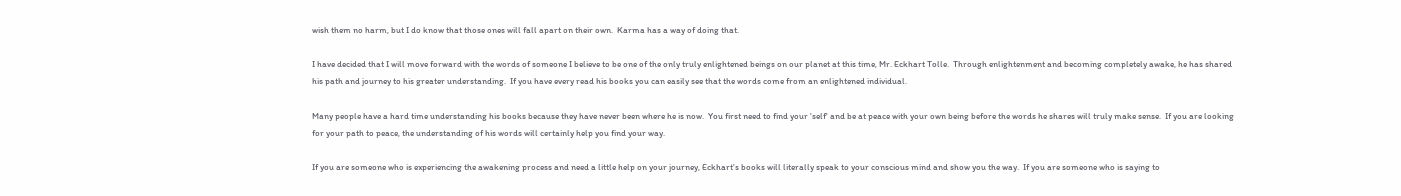wish them no harm, but I do know that those ones will fall apart on their own.  Karma has a way of doing that.

I have decided that I will move forward with the words of someone I believe to be one of the only truly enlightened beings on our planet at this time, Mr. Eckhart Tolle.  Through enlightenment and becoming completely awake, he has shared his path and journey to his greater understanding.  If you have every read his books you can easily see that the words come from an enlightened individual.

Many people have a hard time understanding his books because they have never been where he is now.  You first need to find your 'self' and be at peace with your own being before the words he shares will truly make sense.  If you are looking for your path to peace, the understanding of his words will certainly help you find your way.

If you are someone who is experiencing the awakening process and need a little help on your journey, Eckhart's books will literally speak to your conscious mind and show you the way.  If you are someone who is saying to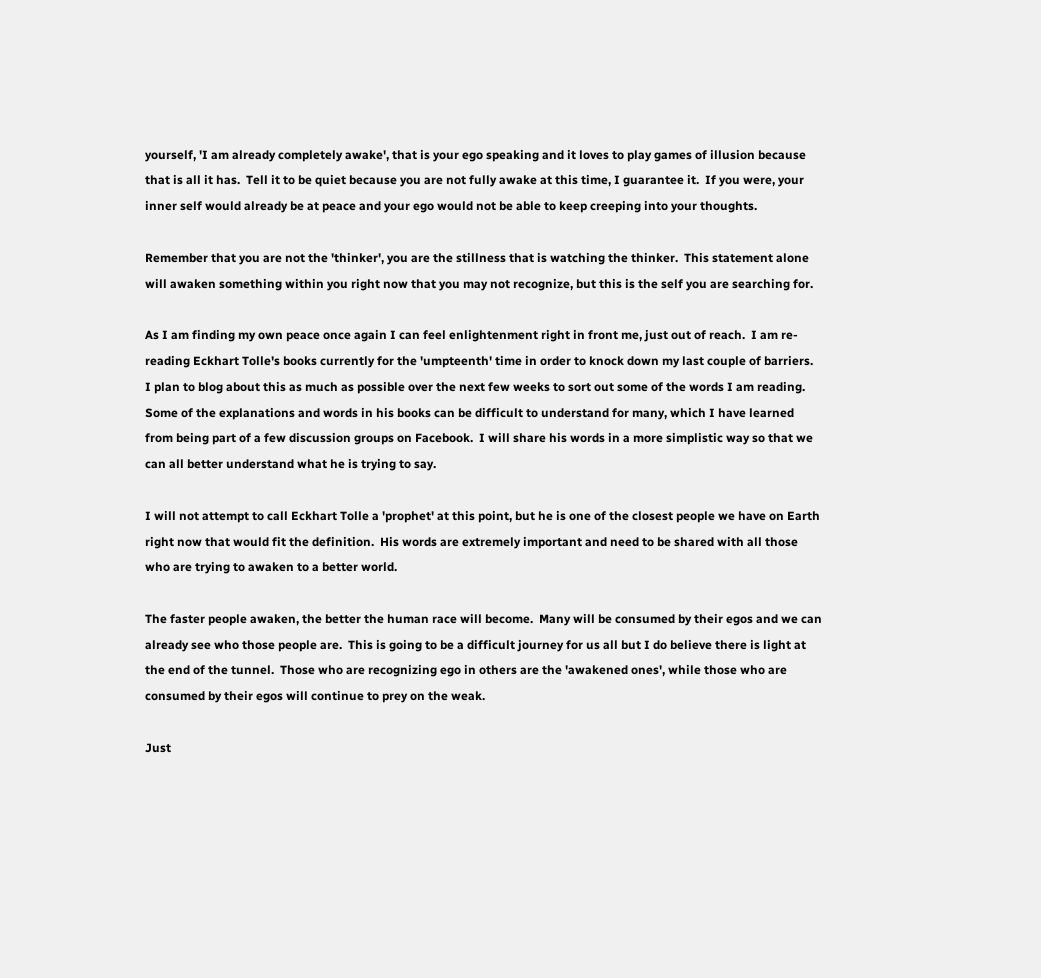yourself, 'I am already completely awake', that is your ego speaking and it loves to play games of illusion because that is all it has.  Tell it to be quiet because you are not fully awake at this time, I guarantee it.  If you were, your inner self would already be at peace and your ego would not be able to keep creeping into your thoughts.

Remember that you are not the 'thinker', you are the stillness that is watching the thinker.  This statement alone will awaken something within you right now that you may not recognize, but this is the self you are searching for.

As I am finding my own peace once again I can feel enlightenment right in front me, just out of reach.  I am re-reading Eckhart Tolle's books currently for the 'umpteenth' time in order to knock down my last couple of barriers.  I plan to blog about this as much as possible over the next few weeks to sort out some of the words I am reading.  Some of the explanations and words in his books can be difficult to understand for many, which I have learned from being part of a few discussion groups on Facebook.  I will share his words in a more simplistic way so that we can all better understand what he is trying to say.

I will not attempt to call Eckhart Tolle a 'prophet' at this point, but he is one of the closest people we have on Earth right now that would fit the definition.  His words are extremely important and need to be shared with all those who are trying to awaken to a better world.

The faster people awaken, the better the human race will become.  Many will be consumed by their egos and we can already see who those people are.  This is going to be a difficult journey for us all but I do believe there is light at the end of the tunnel.  Those who are recognizing ego in others are the 'awakened ones', while those who are consumed by their egos will continue to prey on the weak.

Just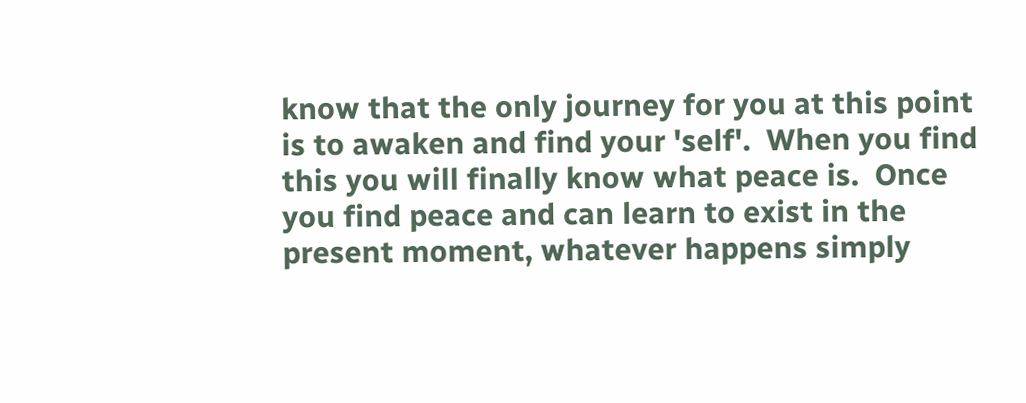know that the only journey for you at this point is to awaken and find your 'self'.  When you find this you will finally know what peace is.  Once you find peace and can learn to exist in the present moment, whatever happens simply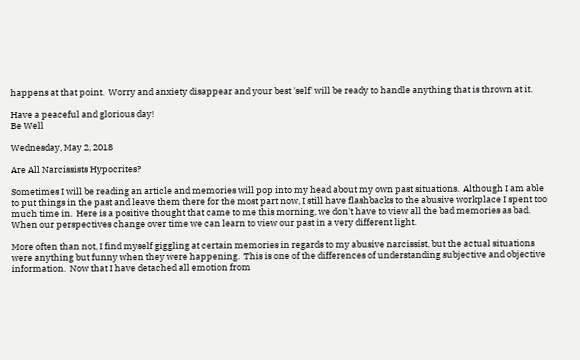happens at that point.  Worry and anxiety disappear and your best 'self' will be ready to handle anything that is thrown at it.

Have a peaceful and glorious day!
Be Well

Wednesday, May 2, 2018

Are All Narcissists Hypocrites?

Sometimes I will be reading an article and memories will pop into my head about my own past situations.  Although I am able to put things in the past and leave them there for the most part now, I still have flashbacks to the abusive workplace I spent too much time in.  Here is a positive thought that came to me this morning, we don't have to view all the bad memories as bad.  When our perspectives change over time we can learn to view our past in a very different light.

More often than not, I find myself giggling at certain memories in regards to my abusive narcissist, but the actual situations were anything but funny when they were happening.  This is one of the differences of understanding subjective and objective information.  Now that I have detached all emotion from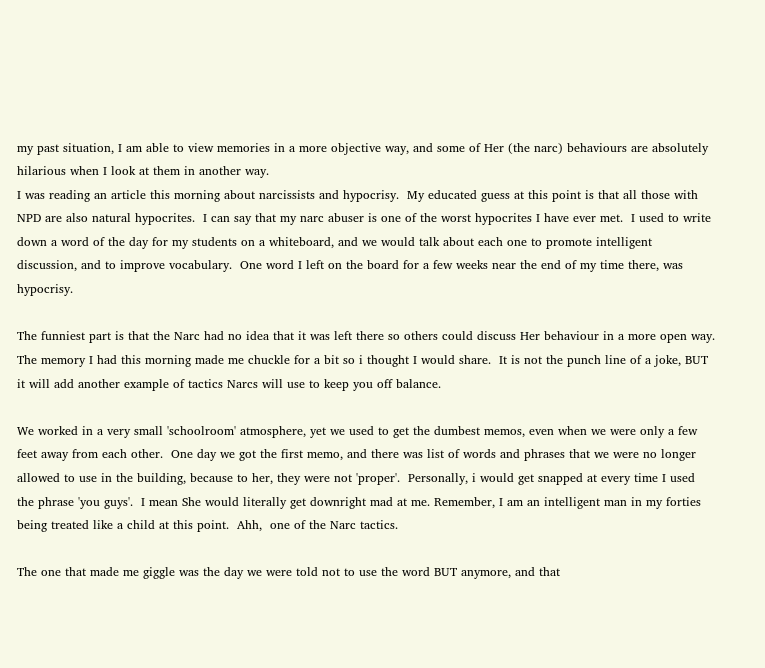my past situation, I am able to view memories in a more objective way, and some of Her (the narc) behaviours are absolutely hilarious when I look at them in another way.
I was reading an article this morning about narcissists and hypocrisy.  My educated guess at this point is that all those with NPD are also natural hypocrites.  I can say that my narc abuser is one of the worst hypocrites I have ever met.  I used to write down a word of the day for my students on a whiteboard, and we would talk about each one to promote intelligent discussion, and to improve vocabulary.  One word I left on the board for a few weeks near the end of my time there, was hypocrisy.

The funniest part is that the Narc had no idea that it was left there so others could discuss Her behaviour in a more open way.  The memory I had this morning made me chuckle for a bit so i thought I would share.  It is not the punch line of a joke, BUT it will add another example of tactics Narcs will use to keep you off balance.

We worked in a very small 'schoolroom' atmosphere, yet we used to get the dumbest memos, even when we were only a few feet away from each other.  One day we got the first memo, and there was list of words and phrases that we were no longer allowed to use in the building, because to her, they were not 'proper'.  Personally, i would get snapped at every time I used the phrase 'you guys'.  I mean She would literally get downright mad at me. Remember, I am an intelligent man in my forties being treated like a child at this point.  Ahh,  one of the Narc tactics.

The one that made me giggle was the day we were told not to use the word BUT anymore, and that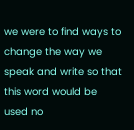we were to find ways to change the way we speak and write so that this word would be used no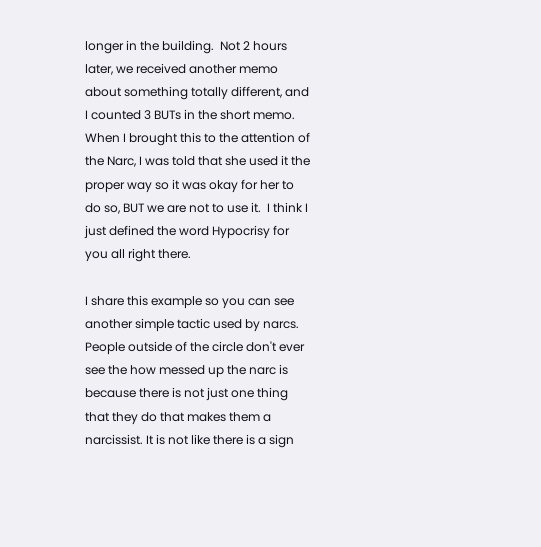longer in the building.  Not 2 hours later, we received another memo about something totally different, and I counted 3 BUTs in the short memo.  When I brought this to the attention of the Narc, I was told that she used it the proper way so it was okay for her to do so, BUT we are not to use it.  I think I just defined the word Hypocrisy for you all right there.

I share this example so you can see another simple tactic used by narcs.  People outside of the circle don't ever see the how messed up the narc is because there is not just one thing that they do that makes them a narcissist. It is not like there is a sign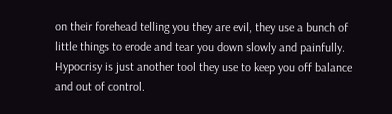on their forehead telling you they are evil, they use a bunch of little things to erode and tear you down slowly and painfully.  Hypocrisy is just another tool they use to keep you off balance and out of control.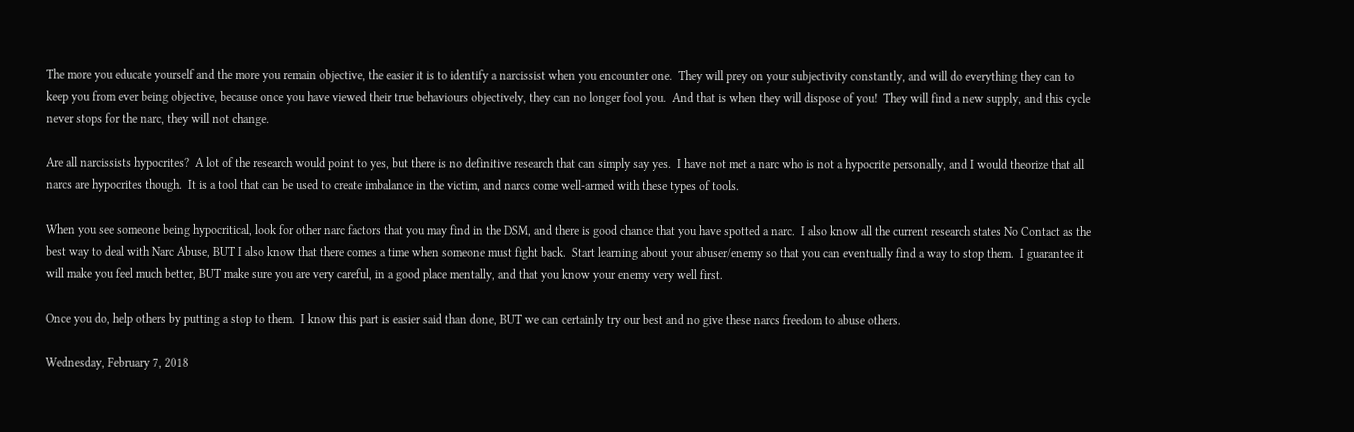The more you educate yourself and the more you remain objective, the easier it is to identify a narcissist when you encounter one.  They will prey on your subjectivity constantly, and will do everything they can to keep you from ever being objective, because once you have viewed their true behaviours objectively, they can no longer fool you.  And that is when they will dispose of you!  They will find a new supply, and this cycle never stops for the narc, they will not change.

Are all narcissists hypocrites?  A lot of the research would point to yes, but there is no definitive research that can simply say yes.  I have not met a narc who is not a hypocrite personally, and I would theorize that all narcs are hypocrites though.  It is a tool that can be used to create imbalance in the victim, and narcs come well-armed with these types of tools.

When you see someone being hypocritical, look for other narc factors that you may find in the DSM, and there is good chance that you have spotted a narc.  I also know all the current research states No Contact as the best way to deal with Narc Abuse, BUT I also know that there comes a time when someone must fight back.  Start learning about your abuser/enemy so that you can eventually find a way to stop them.  I guarantee it will make you feel much better, BUT make sure you are very careful, in a good place mentally, and that you know your enemy very well first.

Once you do, help others by putting a stop to them.  I know this part is easier said than done, BUT we can certainly try our best and no give these narcs freedom to abuse others.

Wednesday, February 7, 2018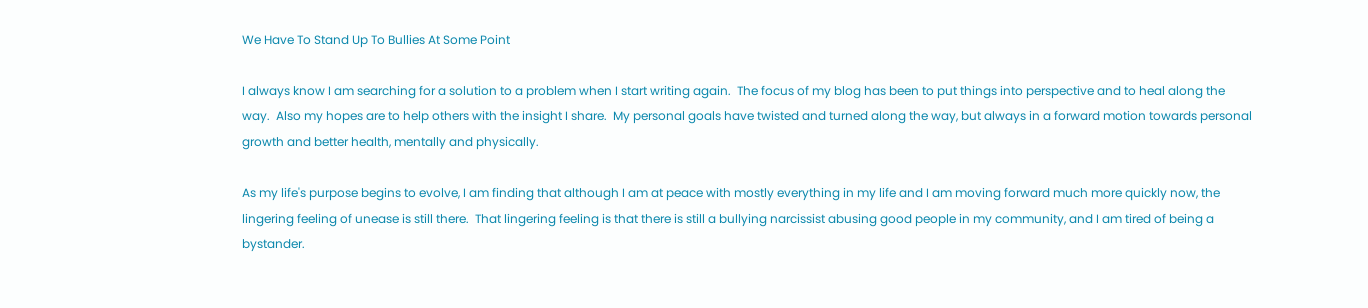We Have To Stand Up To Bullies At Some Point

I always know I am searching for a solution to a problem when I start writing again.  The focus of my blog has been to put things into perspective and to heal along the way.  Also my hopes are to help others with the insight I share.  My personal goals have twisted and turned along the way, but always in a forward motion towards personal growth and better health, mentally and physically.

As my life's purpose begins to evolve, I am finding that although I am at peace with mostly everything in my life and I am moving forward much more quickly now, the lingering feeling of unease is still there.  That lingering feeling is that there is still a bullying narcissist abusing good people in my community, and I am tired of being a bystander.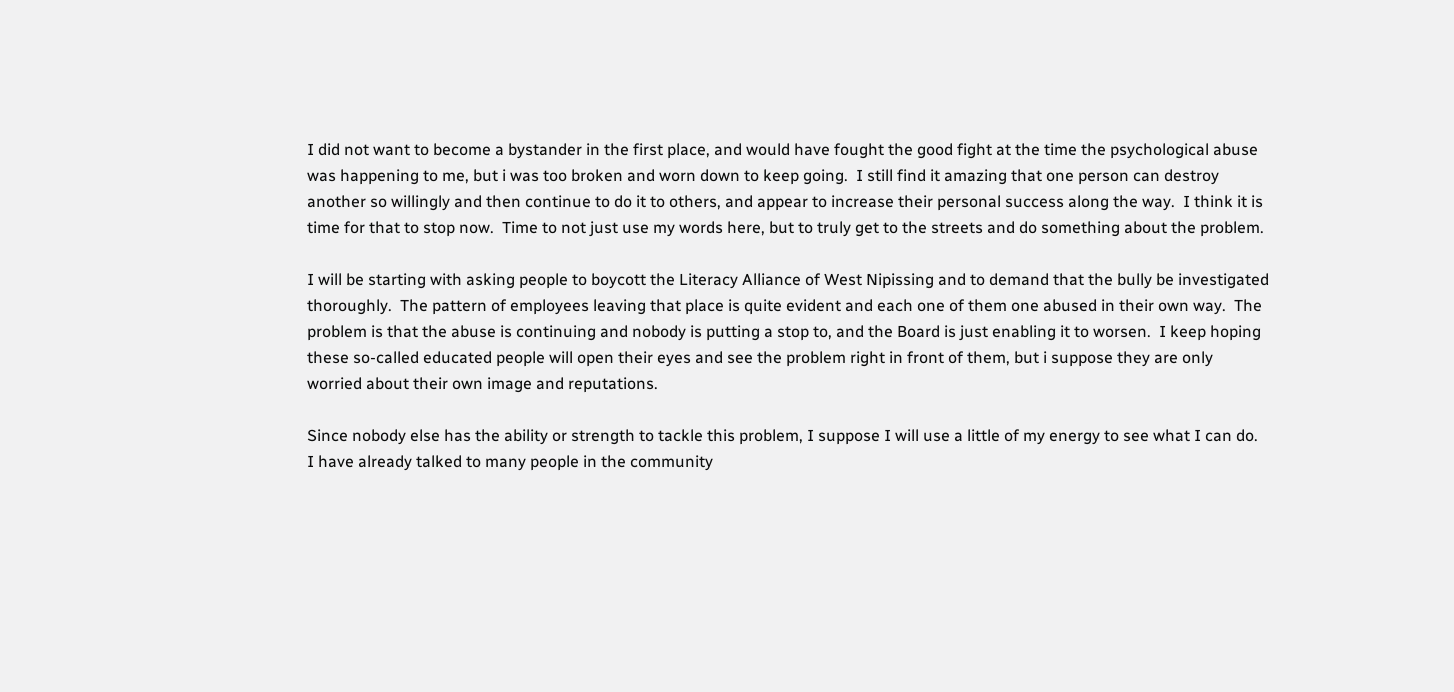I did not want to become a bystander in the first place, and would have fought the good fight at the time the psychological abuse was happening to me, but i was too broken and worn down to keep going.  I still find it amazing that one person can destroy another so willingly and then continue to do it to others, and appear to increase their personal success along the way.  I think it is time for that to stop now.  Time to not just use my words here, but to truly get to the streets and do something about the problem.

I will be starting with asking people to boycott the Literacy Alliance of West Nipissing and to demand that the bully be investigated thoroughly.  The pattern of employees leaving that place is quite evident and each one of them one abused in their own way.  The problem is that the abuse is continuing and nobody is putting a stop to, and the Board is just enabling it to worsen.  I keep hoping these so-called educated people will open their eyes and see the problem right in front of them, but i suppose they are only worried about their own image and reputations.

Since nobody else has the ability or strength to tackle this problem, I suppose I will use a little of my energy to see what I can do.  I have already talked to many people in the community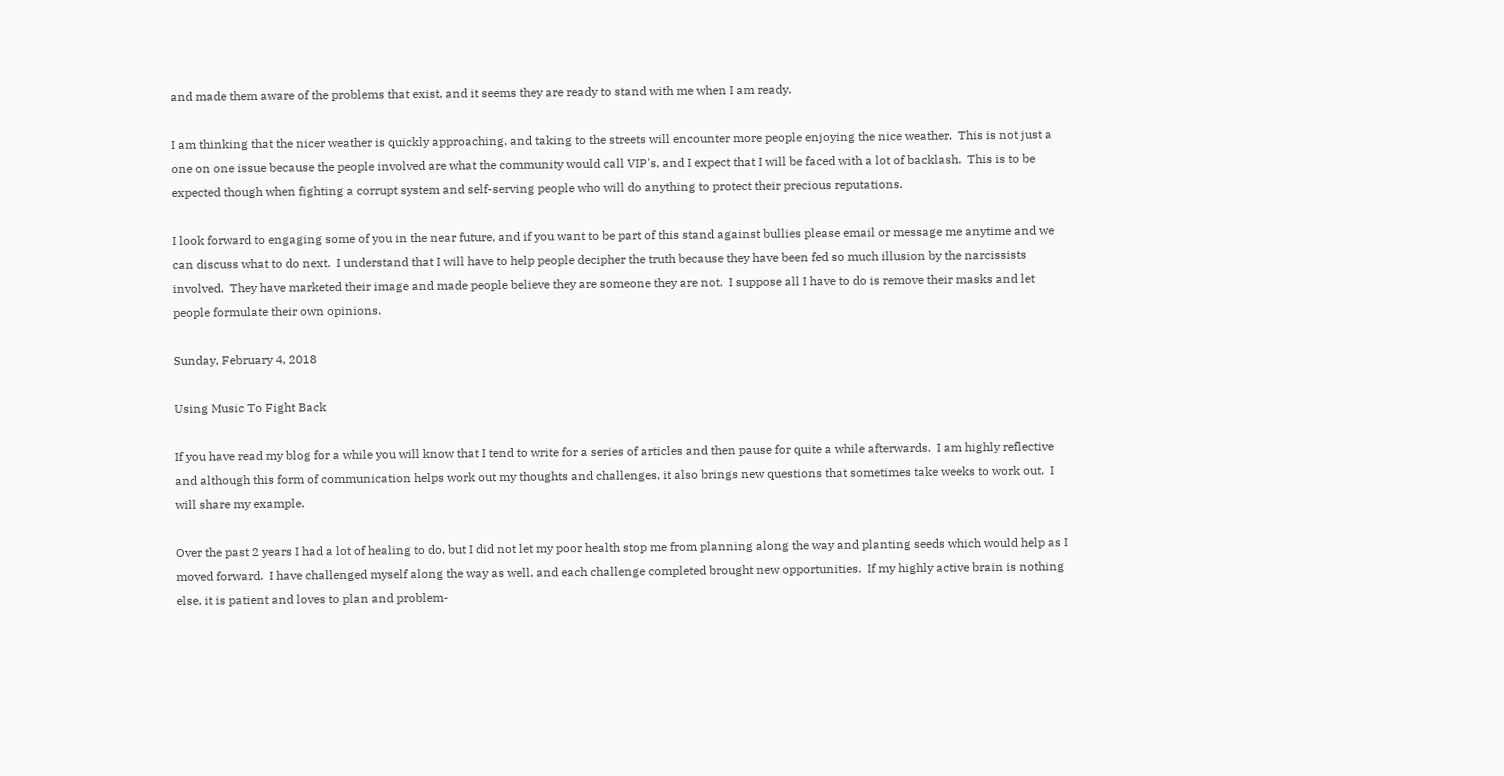and made them aware of the problems that exist, and it seems they are ready to stand with me when I am ready.

I am thinking that the nicer weather is quickly approaching, and taking to the streets will encounter more people enjoying the nice weather.  This is not just a one on one issue because the people involved are what the community would call VIP's, and I expect that I will be faced with a lot of backlash.  This is to be expected though when fighting a corrupt system and self-serving people who will do anything to protect their precious reputations.

I look forward to engaging some of you in the near future, and if you want to be part of this stand against bullies please email or message me anytime and we can discuss what to do next.  I understand that I will have to help people decipher the truth because they have been fed so much illusion by the narcissists involved.  They have marketed their image and made people believe they are someone they are not.  I suppose all I have to do is remove their masks and let people formulate their own opinions.

Sunday, February 4, 2018

Using Music To Fight Back

If you have read my blog for a while you will know that I tend to write for a series of articles and then pause for quite a while afterwards.  I am highly reflective and although this form of communication helps work out my thoughts and challenges, it also brings new questions that sometimes take weeks to work out.  I will share my example.

Over the past 2 years I had a lot of healing to do, but I did not let my poor health stop me from planning along the way and planting seeds which would help as I moved forward.  I have challenged myself along the way as well, and each challenge completed brought new opportunities.  If my highly active brain is nothing else, it is patient and loves to plan and problem-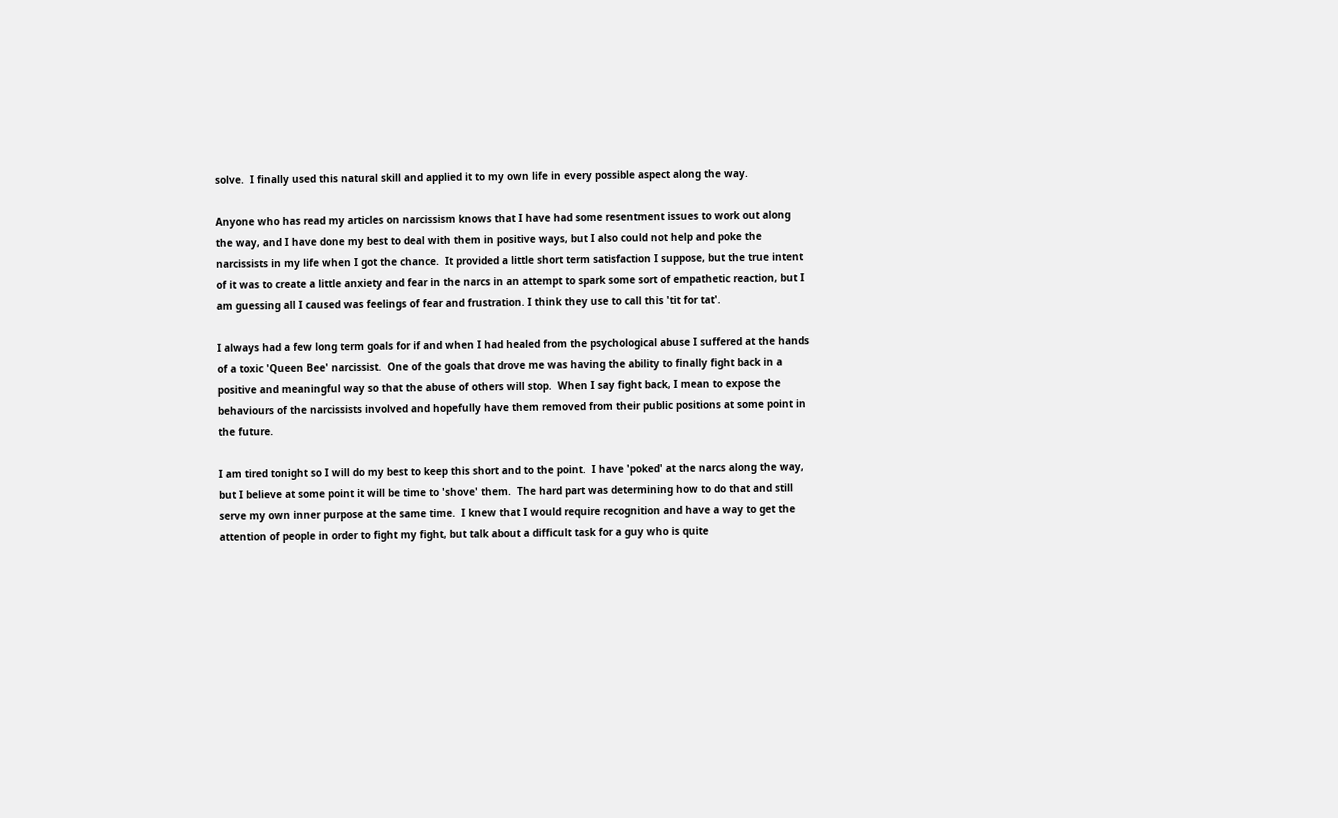solve.  I finally used this natural skill and applied it to my own life in every possible aspect along the way.

Anyone who has read my articles on narcissism knows that I have had some resentment issues to work out along the way, and I have done my best to deal with them in positive ways, but I also could not help and poke the narcissists in my life when I got the chance.  It provided a little short term satisfaction I suppose, but the true intent of it was to create a little anxiety and fear in the narcs in an attempt to spark some sort of empathetic reaction, but I am guessing all I caused was feelings of fear and frustration. I think they use to call this 'tit for tat'.

I always had a few long term goals for if and when I had healed from the psychological abuse I suffered at the hands of a toxic 'Queen Bee' narcissist.  One of the goals that drove me was having the ability to finally fight back in a positive and meaningful way so that the abuse of others will stop.  When I say fight back, I mean to expose the behaviours of the narcissists involved and hopefully have them removed from their public positions at some point in the future.

I am tired tonight so I will do my best to keep this short and to the point.  I have 'poked' at the narcs along the way, but I believe at some point it will be time to 'shove' them.  The hard part was determining how to do that and still serve my own inner purpose at the same time.  I knew that I would require recognition and have a way to get the attention of people in order to fight my fight, but talk about a difficult task for a guy who is quite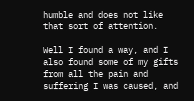humble and does not like that sort of attention.

Well I found a way, and I also found some of my gifts from all the pain and suffering I was caused, and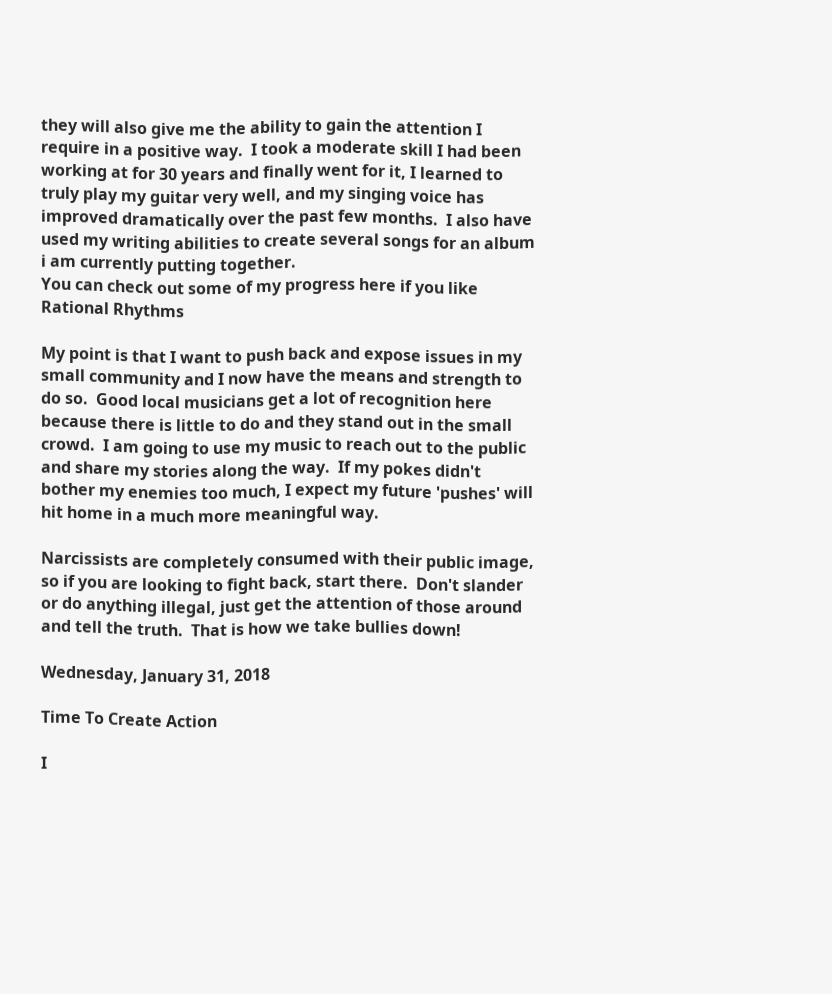they will also give me the ability to gain the attention I require in a positive way.  I took a moderate skill I had been working at for 30 years and finally went for it, I learned to truly play my guitar very well, and my singing voice has improved dramatically over the past few months.  I also have used my writing abilities to create several songs for an album i am currently putting together.
You can check out some of my progress here if you like Rational Rhythms

My point is that I want to push back and expose issues in my small community and I now have the means and strength to do so.  Good local musicians get a lot of recognition here because there is little to do and they stand out in the small crowd.  I am going to use my music to reach out to the public and share my stories along the way.  If my pokes didn't bother my enemies too much, I expect my future 'pushes' will hit home in a much more meaningful way.

Narcissists are completely consumed with their public image, so if you are looking to fight back, start there.  Don't slander or do anything illegal, just get the attention of those around and tell the truth.  That is how we take bullies down!

Wednesday, January 31, 2018

Time To Create Action

I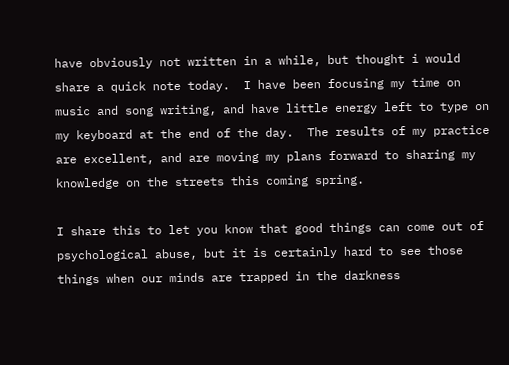have obviously not written in a while, but thought i would share a quick note today.  I have been focusing my time on music and song writing, and have little energy left to type on my keyboard at the end of the day.  The results of my practice are excellent, and are moving my plans forward to sharing my knowledge on the streets this coming spring.

I share this to let you know that good things can come out of psychological abuse, but it is certainly hard to see those things when our minds are trapped in the darkness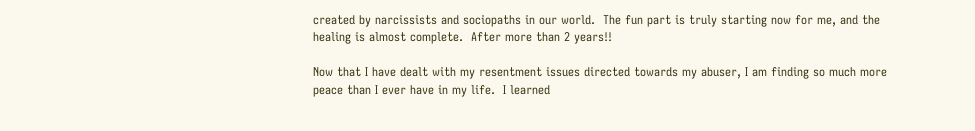created by narcissists and sociopaths in our world.  The fun part is truly starting now for me, and the healing is almost complete.  After more than 2 years!!

Now that I have dealt with my resentment issues directed towards my abuser, I am finding so much more peace than I ever have in my life.  I learned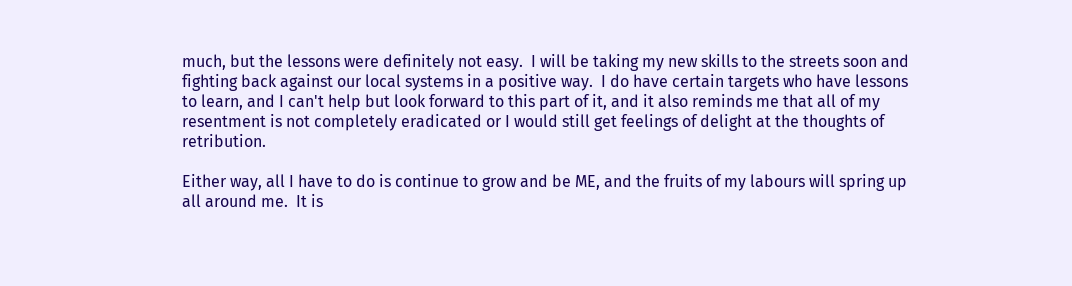much, but the lessons were definitely not easy.  I will be taking my new skills to the streets soon and fighting back against our local systems in a positive way.  I do have certain targets who have lessons to learn, and I can't help but look forward to this part of it, and it also reminds me that all of my resentment is not completely eradicated or I would still get feelings of delight at the thoughts of retribution.

Either way, all I have to do is continue to grow and be ME, and the fruits of my labours will spring up all around me.  It is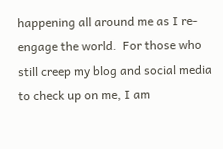happening all around me as I re-engage the world.  For those who still creep my blog and social media to check up on me, I am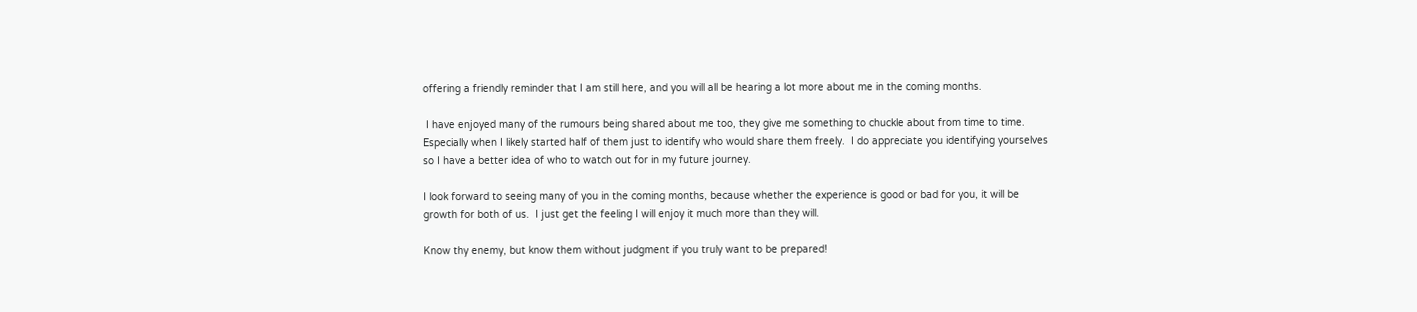offering a friendly reminder that I am still here, and you will all be hearing a lot more about me in the coming months.

 I have enjoyed many of the rumours being shared about me too, they give me something to chuckle about from time to time.  Especially when I likely started half of them just to identify who would share them freely.  I do appreciate you identifying yourselves so I have a better idea of who to watch out for in my future journey.

I look forward to seeing many of you in the coming months, because whether the experience is good or bad for you, it will be growth for both of us.  I just get the feeling I will enjoy it much more than they will.

Know thy enemy, but know them without judgment if you truly want to be prepared!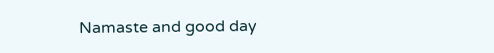Namaste and good day